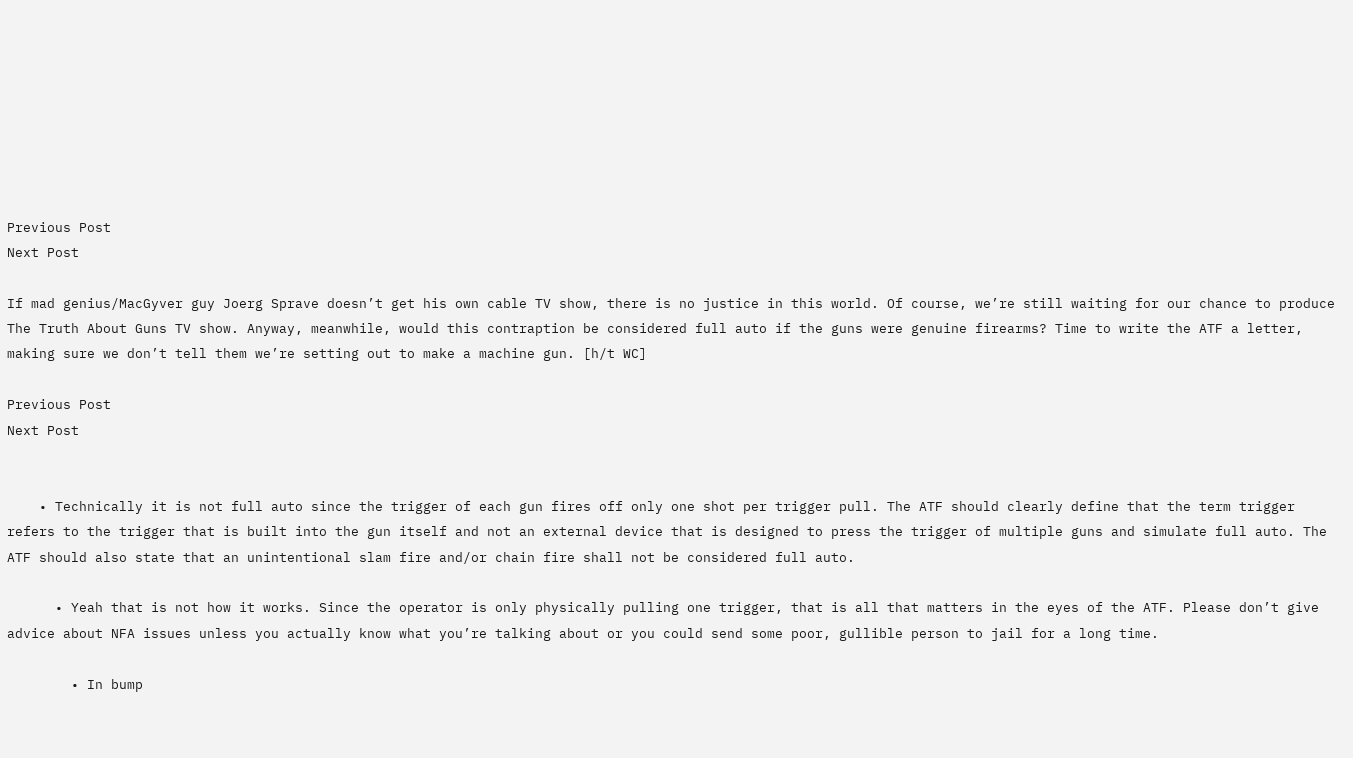Previous Post
Next Post

If mad genius/MacGyver guy Joerg Sprave doesn’t get his own cable TV show, there is no justice in this world. Of course, we’re still waiting for our chance to produce The Truth About Guns TV show. Anyway, meanwhile, would this contraption be considered full auto if the guns were genuine firearms? Time to write the ATF a letter, making sure we don’t tell them we’re setting out to make a machine gun. [h/t WC]

Previous Post
Next Post


    • Technically it is not full auto since the trigger of each gun fires off only one shot per trigger pull. The ATF should clearly define that the term trigger refers to the trigger that is built into the gun itself and not an external device that is designed to press the trigger of multiple guns and simulate full auto. The ATF should also state that an unintentional slam fire and/or chain fire shall not be considered full auto.

      • Yeah that is not how it works. Since the operator is only physically pulling one trigger, that is all that matters in the eyes of the ATF. Please don’t give advice about NFA issues unless you actually know what you’re talking about or you could send some poor, gullible person to jail for a long time.

        • In bump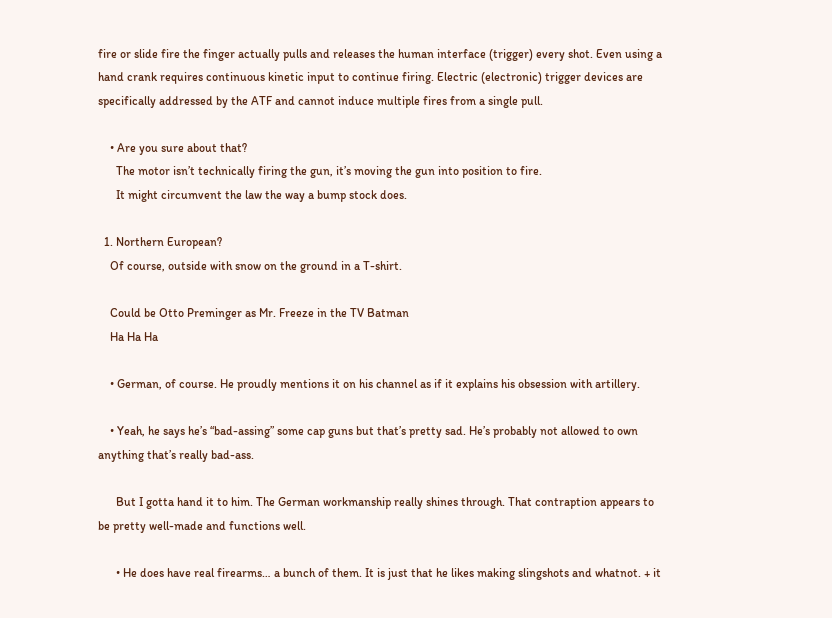fire or slide fire the finger actually pulls and releases the human interface (trigger) every shot. Even using a hand crank requires continuous kinetic input to continue firing. Electric (electronic) trigger devices are specifically addressed by the ATF and cannot induce multiple fires from a single pull.

    • Are you sure about that?
      The motor isn’t technically firing the gun, it’s moving the gun into position to fire.
      It might circumvent the law the way a bump stock does.

  1. Northern European?
    Of course, outside with snow on the ground in a T-shirt.

    Could be Otto Preminger as Mr. Freeze in the TV Batman
    Ha Ha Ha

    • German, of course. He proudly mentions it on his channel as if it explains his obsession with artillery.

    • Yeah, he says he’s “bad-assing” some cap guns but that’s pretty sad. He’s probably not allowed to own anything that’s really bad-ass.

      But I gotta hand it to him. The German workmanship really shines through. That contraption appears to be pretty well-made and functions well.

      • He does have real firearms… a bunch of them. It is just that he likes making slingshots and whatnot. + it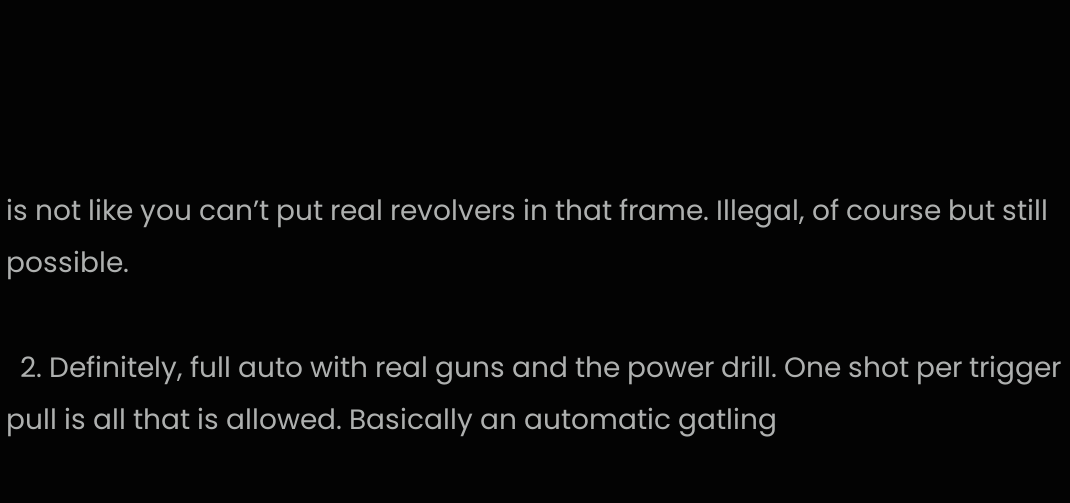is not like you can’t put real revolvers in that frame. Illegal, of course but still possible.

  2. Definitely, full auto with real guns and the power drill. One shot per trigger pull is all that is allowed. Basically an automatic gatling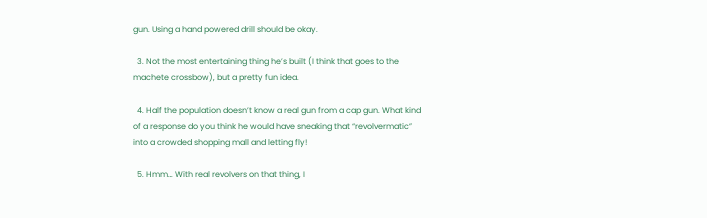gun. Using a hand powered drill should be okay.

  3. Not the most entertaining thing he’s built (I think that goes to the machete crossbow), but a pretty fun idea.

  4. Half the population doesn’t know a real gun from a cap gun. What kind of a response do you think he would have sneaking that “revolvermatic” into a crowded shopping mall and letting fly!

  5. Hmm… With real revolvers on that thing, I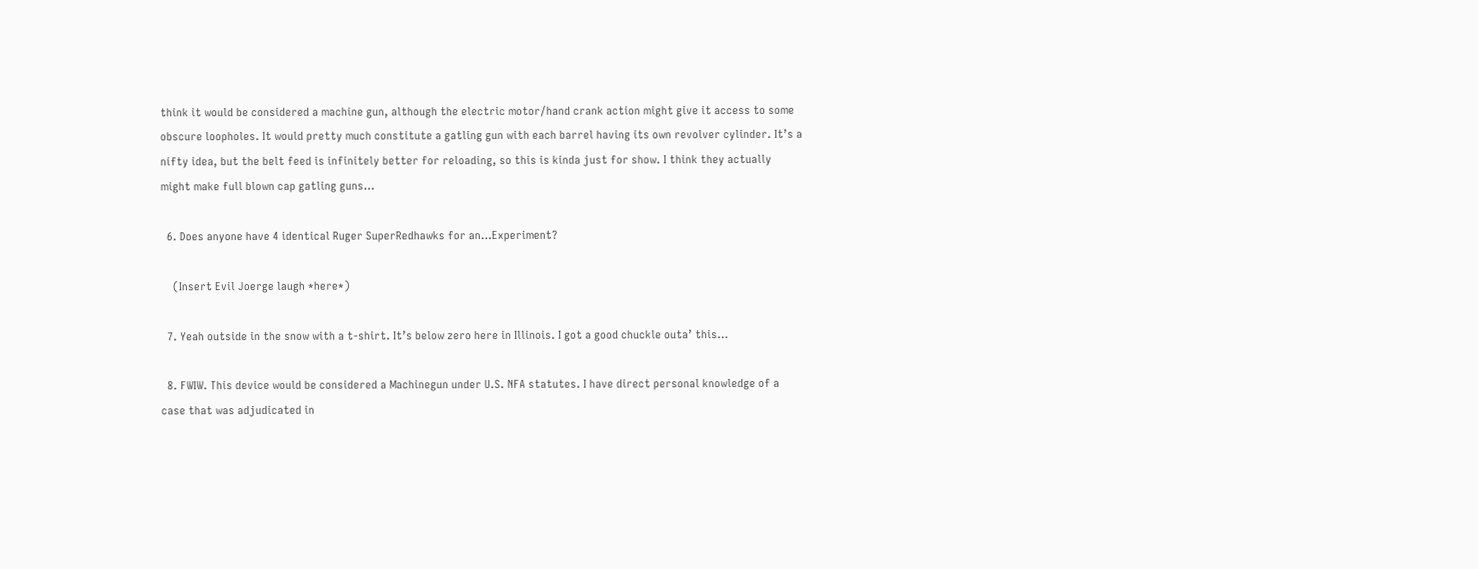think it would be considered a machine gun, although the electric motor/hand crank action might give it access to some obscure loopholes. It would pretty much constitute a gatling gun with each barrel having its own revolver cylinder. It’s a nifty idea, but the belt feed is infinitely better for reloading, so this is kinda just for show. I think they actually might make full blown cap gatling guns…

  6. Does anyone have 4 identical Ruger SuperRedhawks for an…Experiment?

    (Insert Evil Joerge laugh *here*)

  7. Yeah outside in the snow with a t-shirt. It’s below zero here in Illinois. I got a good chuckle outa’ this…

  8. FWIW. This device would be considered a Machinegun under U.S. NFA statutes. I have direct personal knowledge of a case that was adjudicated in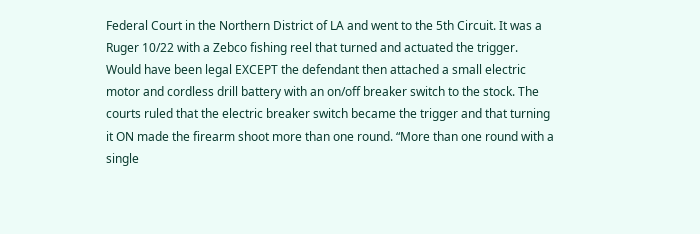Federal Court in the Northern District of LA and went to the 5th Circuit. It was a Ruger 10/22 with a Zebco fishing reel that turned and actuated the trigger. Would have been legal EXCEPT the defendant then attached a small electric motor and cordless drill battery with an on/off breaker switch to the stock. The courts ruled that the electric breaker switch became the trigger and that turning it ON made the firearm shoot more than one round. “More than one round with a single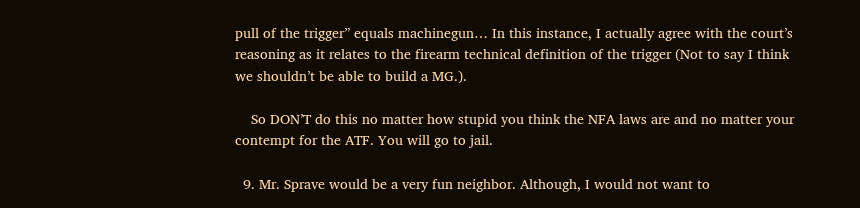pull of the trigger” equals machinegun… In this instance, I actually agree with the court’s reasoning as it relates to the firearm technical definition of the trigger (Not to say I think we shouldn’t be able to build a MG.).

    So DON’T do this no matter how stupid you think the NFA laws are and no matter your contempt for the ATF. You will go to jail.

  9. Mr. Sprave would be a very fun neighbor. Although, I would not want to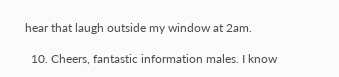hear that laugh outside my window at 2am.

  10. Cheers, fantastic information males. I know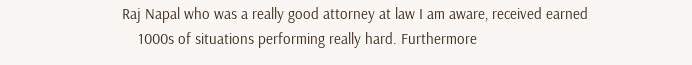Raj Napal who was a really good attorney at law I am aware, received earned
    1000s of situations performing really hard. Furthermore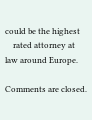could be the highest
    rated attorney at law around Europe.

Comments are closed.